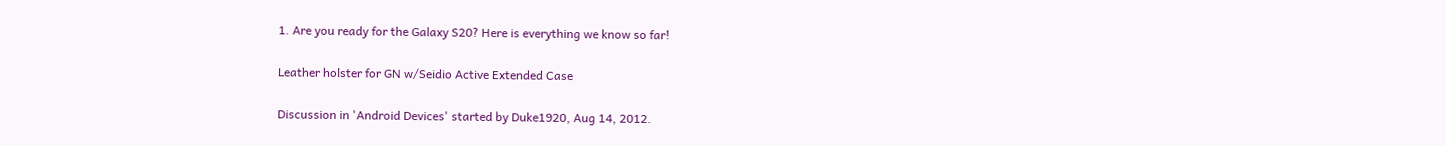1. Are you ready for the Galaxy S20? Here is everything we know so far!

Leather holster for GN w/Seidio Active Extended Case

Discussion in 'Android Devices' started by Duke1920, Aug 14, 2012.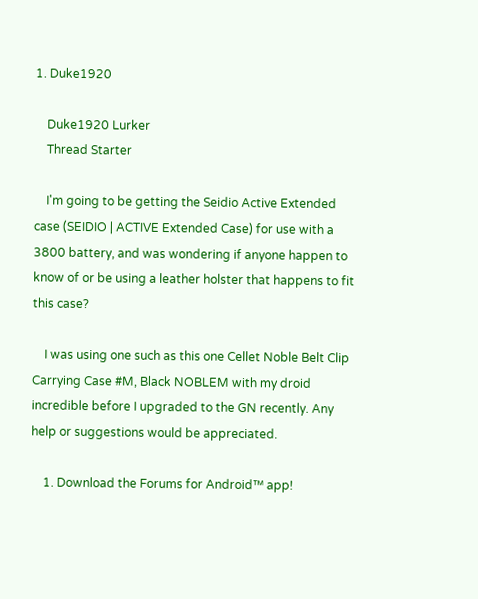1. Duke1920

    Duke1920 Lurker
    Thread Starter

    I'm going to be getting the Seidio Active Extended case (SEIDIO | ACTIVE Extended Case) for use with a 3800 battery, and was wondering if anyone happen to know of or be using a leather holster that happens to fit this case?

    I was using one such as this one Cellet Noble Belt Clip Carrying Case #M, Black NOBLEM with my droid incredible before I upgraded to the GN recently. Any help or suggestions would be appreciated.

    1. Download the Forums for Android™ app!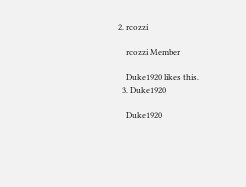2. rcozzi

    rcozzi Member

    Duke1920 likes this.
  3. Duke1920

    Duke1920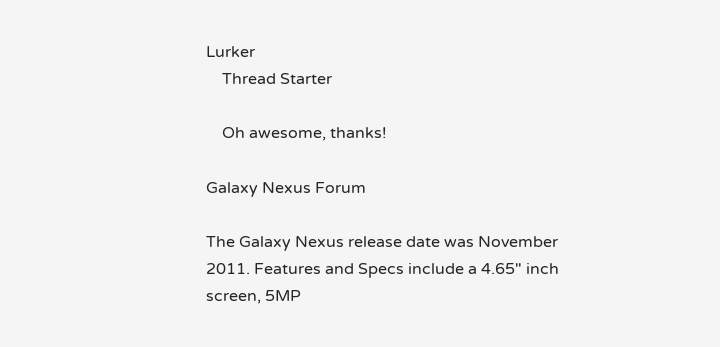Lurker
    Thread Starter

    Oh awesome, thanks!

Galaxy Nexus Forum

The Galaxy Nexus release date was November 2011. Features and Specs include a 4.65" inch screen, 5MP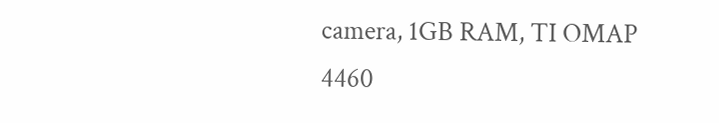camera, 1GB RAM, TI OMAP 4460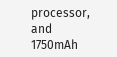processor, and 1750mAh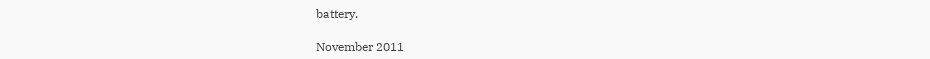battery.

November 2011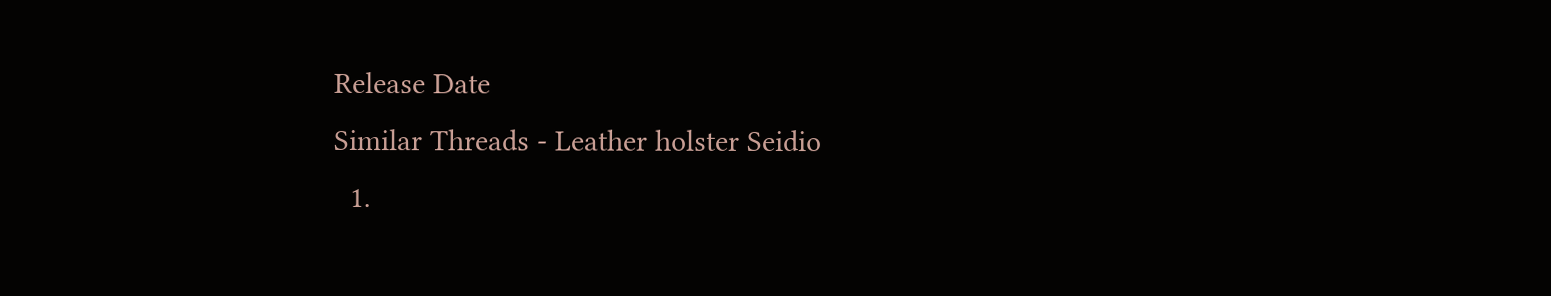Release Date
Similar Threads - Leather holster Seidio
  1.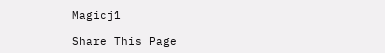Magicj1

Share This Page